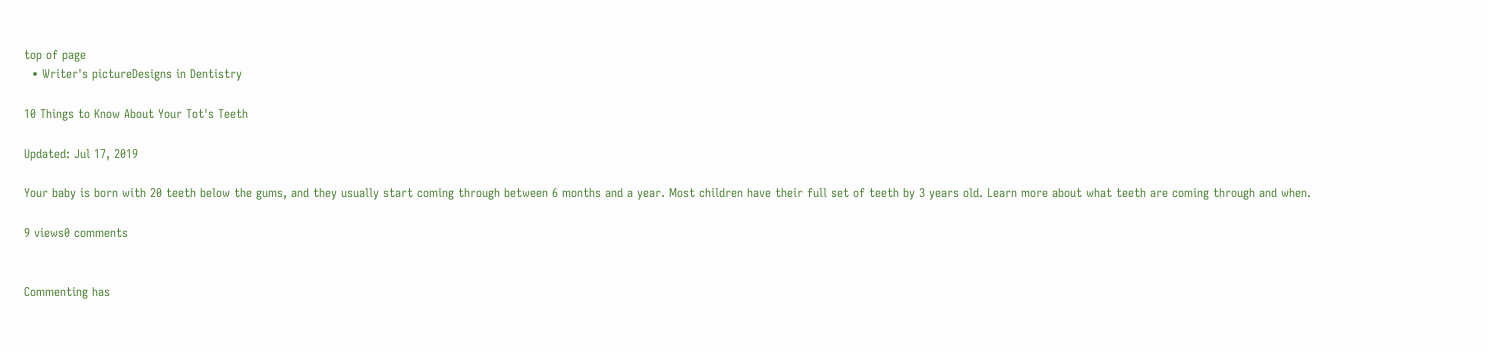top of page
  • Writer's pictureDesigns in Dentistry

10 Things to Know About Your Tot's Teeth

Updated: Jul 17, 2019

Your baby is born with 20 teeth below the gums, and they usually start coming through between 6 months and a year. Most children have their full set of teeth by 3 years old. Learn more about what teeth are coming through and when.

9 views0 comments


Commenting has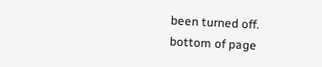been turned off.
bottom of page